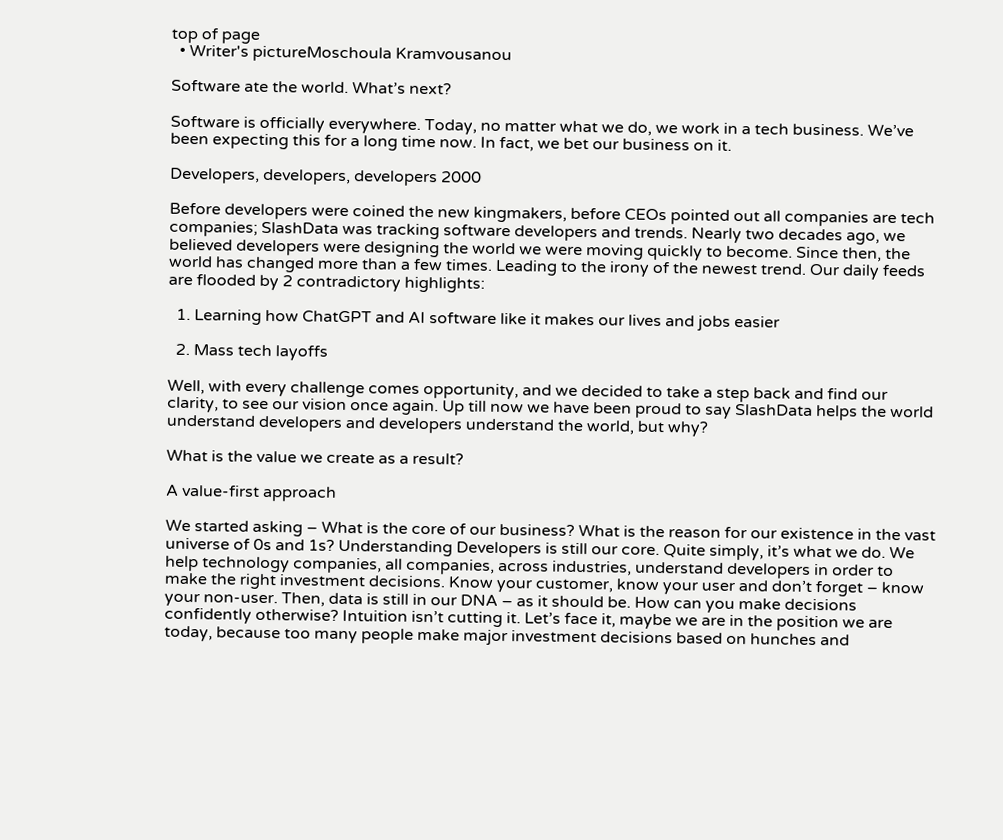top of page
  • Writer's pictureMoschoula Kramvousanou

Software ate the world. What’s next?

Software is officially everywhere. Today, no matter what we do, we work in a tech business. We’ve been expecting this for a long time now. In fact, we bet our business on it.

Developers, developers, developers 2000

Before developers were coined the new kingmakers, before CEOs pointed out all companies are tech companies; SlashData was tracking software developers and trends. Nearly two decades ago, we believed developers were designing the world we were moving quickly to become. Since then, the world has changed more than a few times. Leading to the irony of the newest trend. Our daily feeds are flooded by 2 contradictory highlights:

  1. Learning how ChatGPT and AI software like it makes our lives and jobs easier

  2. Mass tech layoffs

Well, with every challenge comes opportunity, and we decided to take a step back and find our clarity, to see our vision once again. Up till now we have been proud to say SlashData helps the world understand developers and developers understand the world, but why?

What is the value we create as a result?

A value-first approach

We started asking – What is the core of our business? What is the reason for our existence in the vast universe of 0s and 1s? Understanding Developers is still our core. Quite simply, it’s what we do. We help technology companies, all companies, across industries, understand developers in order to make the right investment decisions. Know your customer, know your user and don’t forget – know your non-user. Then, data is still in our DNA – as it should be. How can you make decisions confidently otherwise? Intuition isn’t cutting it. Let’s face it, maybe we are in the position we are today, because too many people make major investment decisions based on hunches and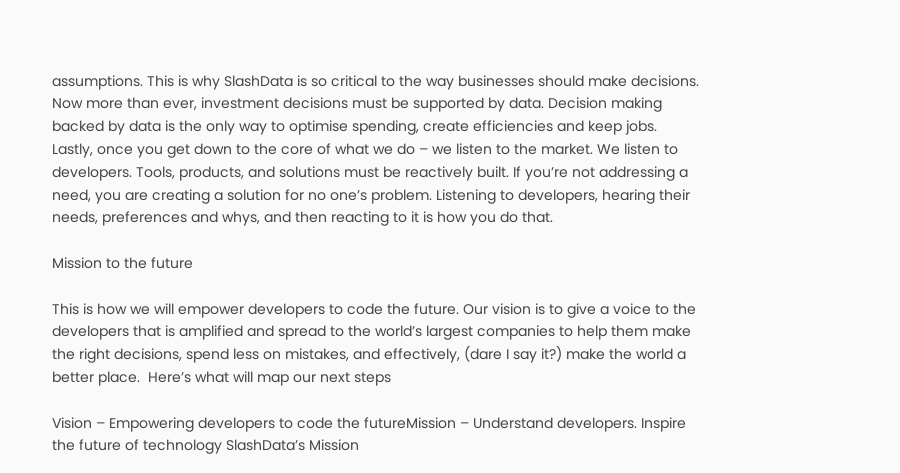assumptions. This is why SlashData is so critical to the way businesses should make decisions. Now more than ever, investment decisions must be supported by data. Decision making backed by data is the only way to optimise spending, create efficiencies and keep jobs. Lastly, once you get down to the core of what we do – we listen to the market. We listen to developers. Tools, products, and solutions must be reactively built. If you’re not addressing a need, you are creating a solution for no one’s problem. Listening to developers, hearing their needs, preferences and whys, and then reacting to it is how you do that.

Mission to the future

This is how we will empower developers to code the future. Our vision is to give a voice to the developers that is amplified and spread to the world’s largest companies to help them make the right decisions, spend less on mistakes, and effectively, (dare I say it?) make the world a better place.  Here’s what will map our next steps

Vision – Empowering developers to code the futureMission – Understand developers. Inspire the future of technology SlashData’s Mission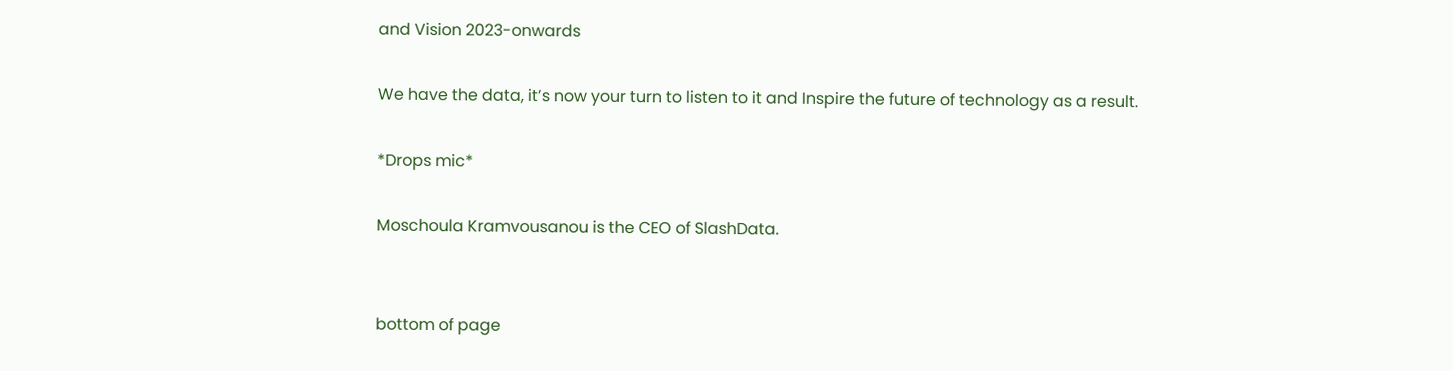and Vision 2023-onwards

We have the data, it’s now your turn to listen to it and Inspire the future of technology as a result.

*Drops mic*

Moschoula Kramvousanou is the CEO of SlashData.


bottom of page